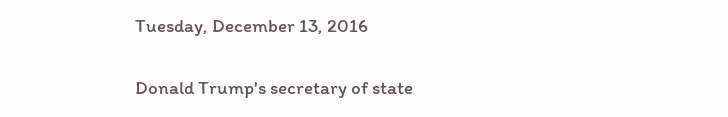Tuesday, December 13, 2016


Donald Trump's secretary of state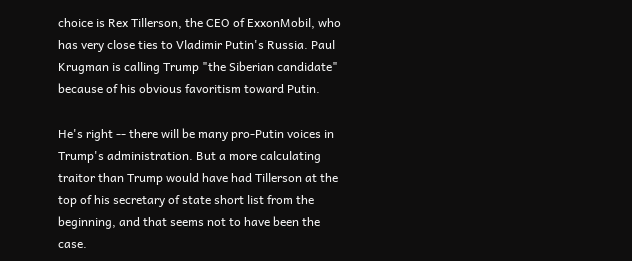choice is Rex Tillerson, the CEO of ExxonMobil, who has very close ties to Vladimir Putin's Russia. Paul Krugman is calling Trump "the Siberian candidate" because of his obvious favoritism toward Putin.

He's right -- there will be many pro-Putin voices in Trump's administration. But a more calculating traitor than Trump would have had Tillerson at the top of his secretary of state short list from the beginning, and that seems not to have been the case.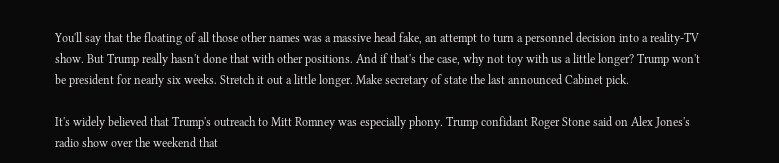You'll say that the floating of all those other names was a massive head fake, an attempt to turn a personnel decision into a reality-TV show. But Trump really hasn't done that with other positions. And if that's the case, why not toy with us a little longer? Trump won't be president for nearly six weeks. Stretch it out a little longer. Make secretary of state the last announced Cabinet pick.

It's widely believed that Trump's outreach to Mitt Romney was especially phony. Trump confidant Roger Stone said on Alex Jones's radio show over the weekend that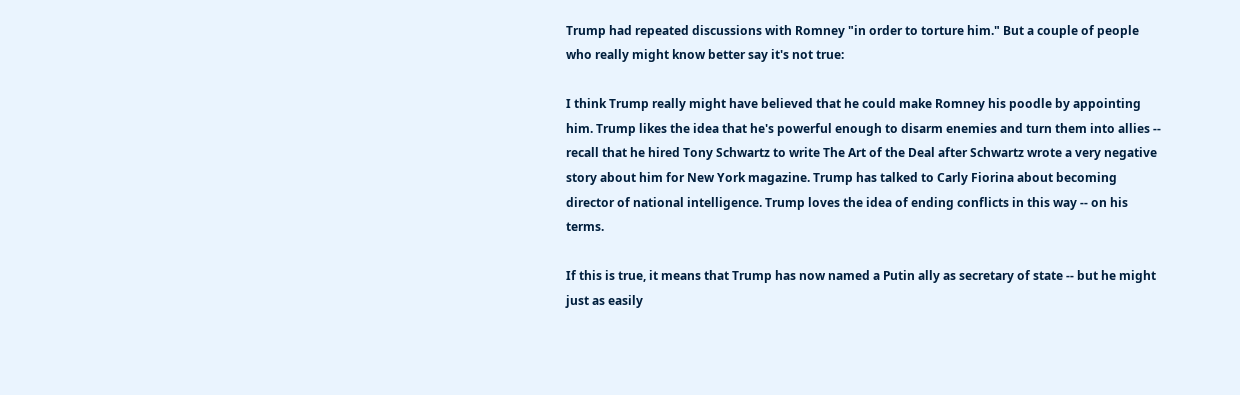Trump had repeated discussions with Romney "in order to torture him." But a couple of people who really might know better say it's not true:

I think Trump really might have believed that he could make Romney his poodle by appointing him. Trump likes the idea that he's powerful enough to disarm enemies and turn them into allies -- recall that he hired Tony Schwartz to write The Art of the Deal after Schwartz wrote a very negative story about him for New York magazine. Trump has talked to Carly Fiorina about becoming director of national intelligence. Trump loves the idea of ending conflicts in this way -- on his terms.

If this is true, it means that Trump has now named a Putin ally as secretary of state -- but he might just as easily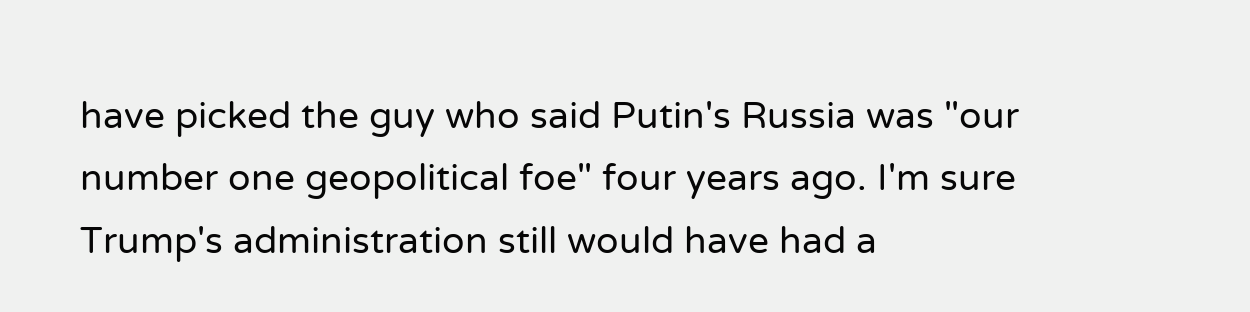have picked the guy who said Putin's Russia was "our number one geopolitical foe" four years ago. I'm sure Trump's administration still would have had a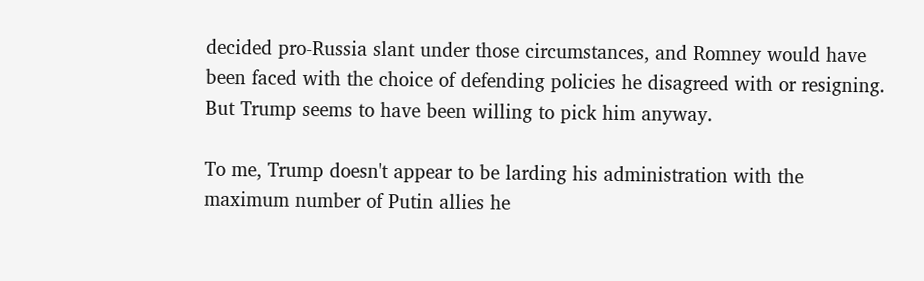decided pro-Russia slant under those circumstances, and Romney would have been faced with the choice of defending policies he disagreed with or resigning. But Trump seems to have been willing to pick him anyway.

To me, Trump doesn't appear to be larding his administration with the maximum number of Putin allies he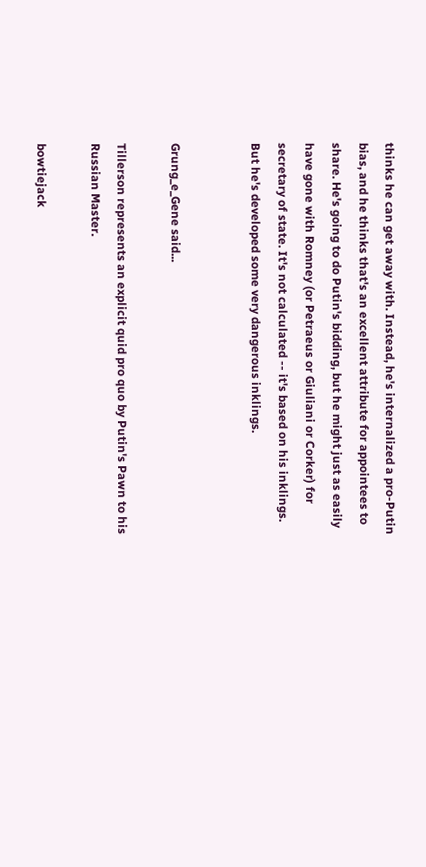thinks he can get away with. Instead, he's internalized a pro-Putin bias, and he thinks that's an excellent attribute for appointees to share. He's going to do Putin's bidding, but he might just as easily have gone with Romney (or Petraeus or Giuliani or Corker) for secretary of state. It's not calculated -- it's based on his inklings. But he's developed some very dangerous inklings.


Grung_e_Gene said...

Tillerson represents an explicit quid pro quo by Putin's Pawn to his Russian Master.

bowtiejack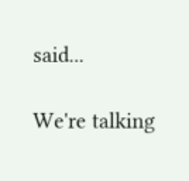said...

We're talking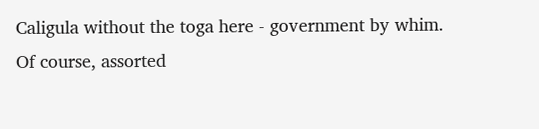Caligula without the toga here - government by whim.
Of course, assorted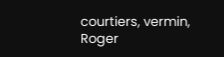courtiers, vermin, Roger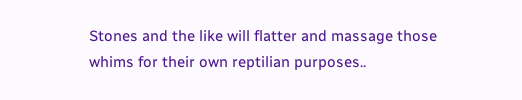Stones and the like will flatter and massage those whims for their own reptilian purposes..